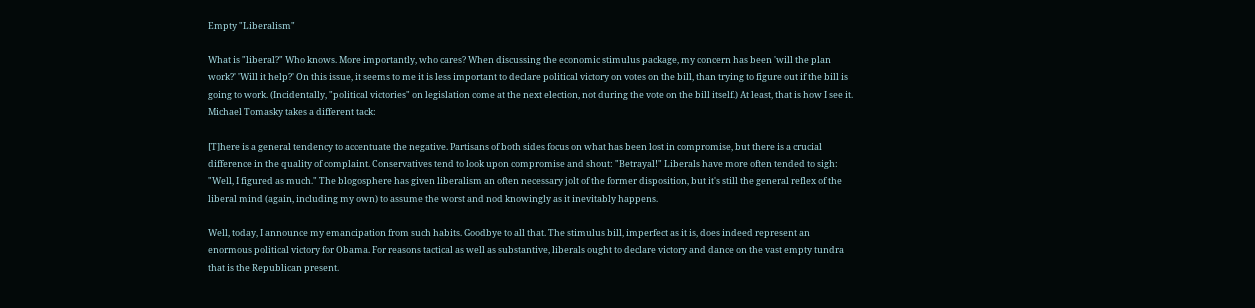Empty "Liberalism"

What is "liberal?" Who knows. More importantly, who cares? When discussing the economic stimulus package, my concern has been 'will the plan work?' 'Will it help?' On this issue, it seems to me it is less important to declare political victory on votes on the bill, than trying to figure out if the bill is going to work. (Incidentally, "political victories" on legislation come at the next election, not during the vote on the bill itself.) At least, that is how I see it. Michael Tomasky takes a different tack:

[T]here is a general tendency to accentuate the negative. Partisans of both sides focus on what has been lost in compromise, but there is a crucial difference in the quality of complaint. Conservatives tend to look upon compromise and shout: "Betrayal!" Liberals have more often tended to sigh: "Well, I figured as much." The blogosphere has given liberalism an often necessary jolt of the former disposition, but it's still the general reflex of the liberal mind (again, including my own) to assume the worst and nod knowingly as it inevitably happens.

Well, today, I announce my emancipation from such habits. Goodbye to all that. The stimulus bill, imperfect as it is, does indeed represent an enormous political victory for Obama. For reasons tactical as well as substantive, liberals ought to declare victory and dance on the vast empty tundra that is the Republican present.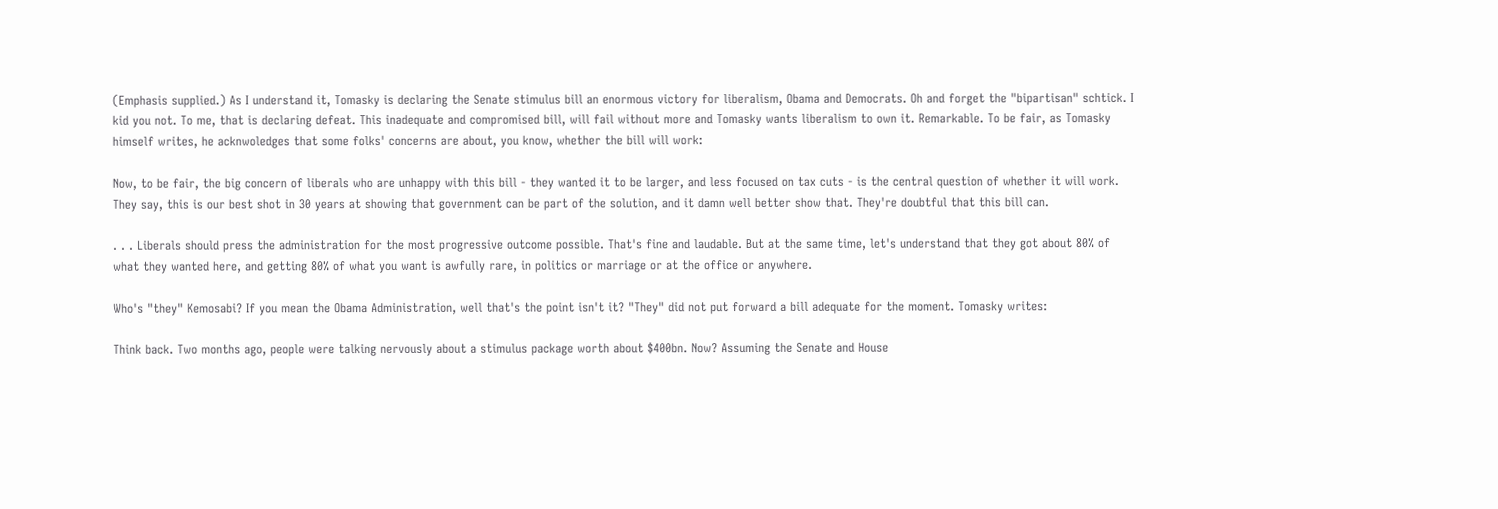(Emphasis supplied.) As I understand it, Tomasky is declaring the Senate stimulus bill an enormous victory for liberalism, Obama and Democrats. Oh and forget the "bipartisan" schtick. I kid you not. To me, that is declaring defeat. This inadequate and compromised bill, will fail without more and Tomasky wants liberalism to own it. Remarkable. To be fair, as Tomasky himself writes, he acknwoledges that some folks' concerns are about, you know, whether the bill will work:

Now, to be fair, the big concern of liberals who are unhappy with this bill - they wanted it to be larger, and less focused on tax cuts - is the central question of whether it will work. They say, this is our best shot in 30 years at showing that government can be part of the solution, and it damn well better show that. They're doubtful that this bill can.

. . . Liberals should press the administration for the most progressive outcome possible. That's fine and laudable. But at the same time, let's understand that they got about 80% of what they wanted here, and getting 80% of what you want is awfully rare, in politics or marriage or at the office or anywhere.

Who's "they" Kemosabi? If you mean the Obama Administration, well that's the point isn't it? "They" did not put forward a bill adequate for the moment. Tomasky writes:

Think back. Two months ago, people were talking nervously about a stimulus package worth about $400bn. Now? Assuming the Senate and House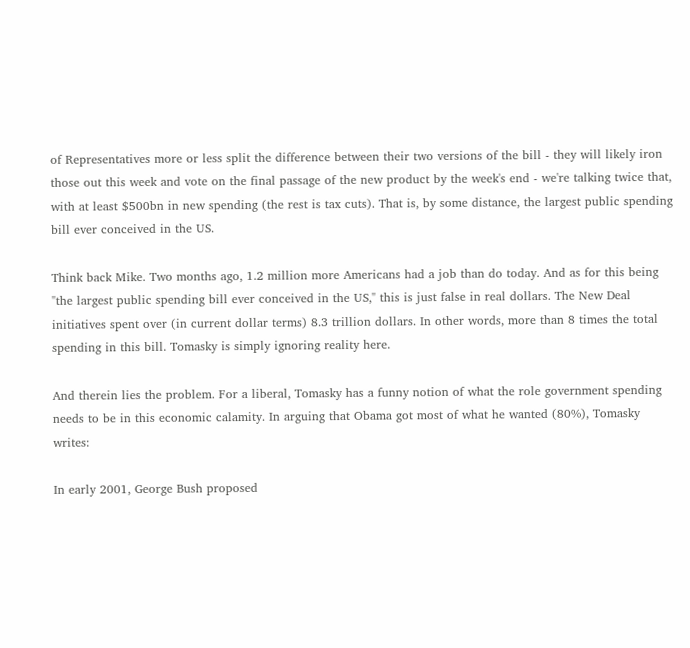of Representatives more or less split the difference between their two versions of the bill - they will likely iron those out this week and vote on the final passage of the new product by the week's end - we're talking twice that, with at least $500bn in new spending (the rest is tax cuts). That is, by some distance, the largest public spending bill ever conceived in the US.

Think back Mike. Two months ago, 1.2 million more Americans had a job than do today. And as for this being "the largest public spending bill ever conceived in the US," this is just false in real dollars. The New Deal initiatives spent over (in current dollar terms) 8.3 trillion dollars. In other words, more than 8 times the total spending in this bill. Tomasky is simply ignoring reality here.

And therein lies the problem. For a liberal, Tomasky has a funny notion of what the role government spending needs to be in this economic calamity. In arguing that Obama got most of what he wanted (80%), Tomasky writes:

In early 2001, George Bush proposed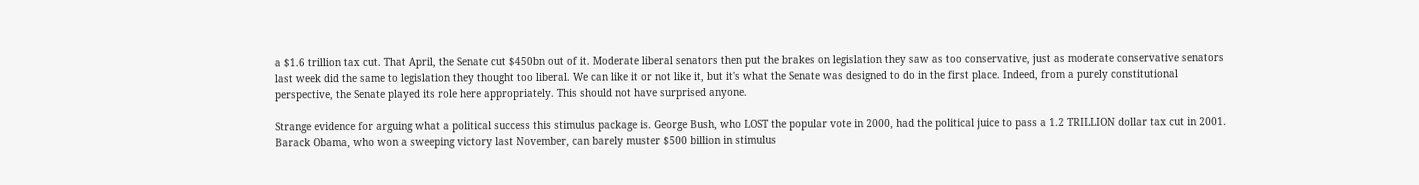a $1.6 trillion tax cut. That April, the Senate cut $450bn out of it. Moderate liberal senators then put the brakes on legislation they saw as too conservative, just as moderate conservative senators last week did the same to legislation they thought too liberal. We can like it or not like it, but it's what the Senate was designed to do in the first place. Indeed, from a purely constitutional perspective, the Senate played its role here appropriately. This should not have surprised anyone.

Strange evidence for arguing what a political success this stimulus package is. George Bush, who LOST the popular vote in 2000, had the political juice to pass a 1.2 TRILLION dollar tax cut in 2001. Barack Obama, who won a sweeping victory last November, can barely muster $500 billion in stimulus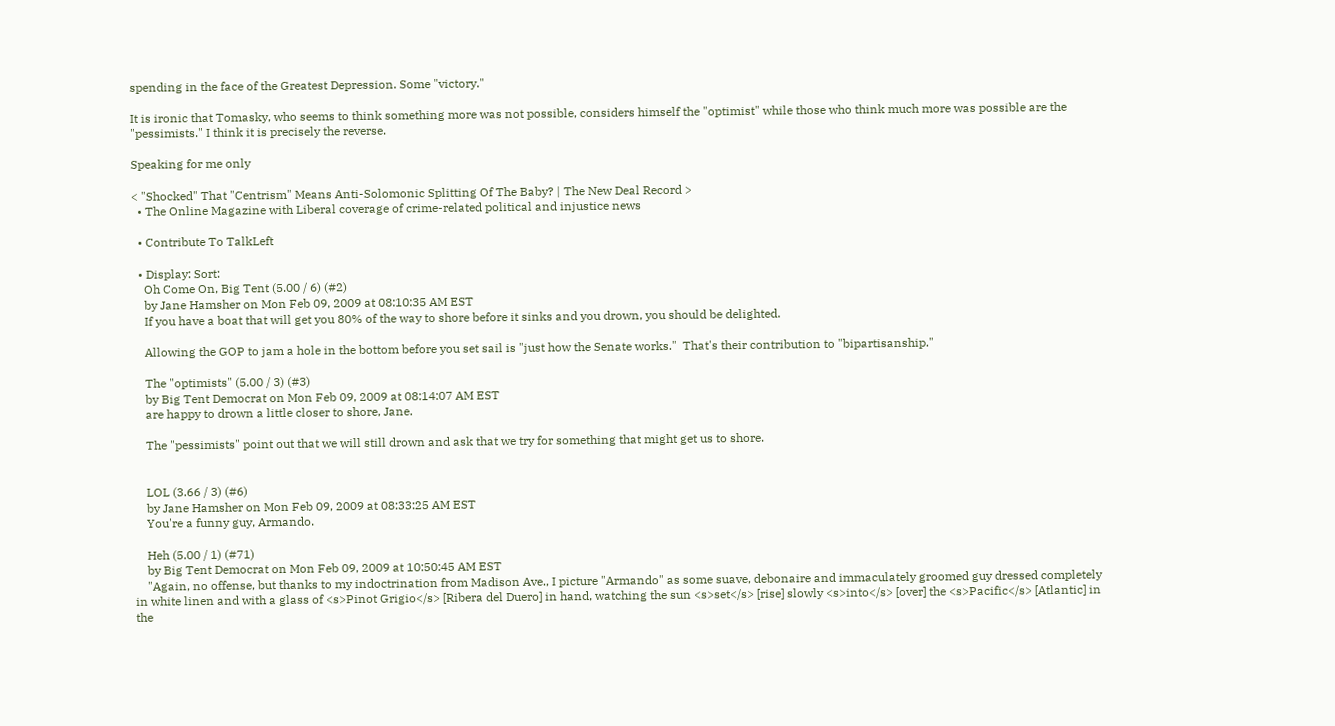spending in the face of the Greatest Depression. Some "victory."

It is ironic that Tomasky, who seems to think something more was not possible, considers himself the "optimist" while those who think much more was possible are the "pessimists." I think it is precisely the reverse.

Speaking for me only

< "Shocked" That "Centrism" Means Anti-Solomonic Splitting Of The Baby? | The New Deal Record >
  • The Online Magazine with Liberal coverage of crime-related political and injustice news

  • Contribute To TalkLeft

  • Display: Sort:
    Oh Come On, Big Tent (5.00 / 6) (#2)
    by Jane Hamsher on Mon Feb 09, 2009 at 08:10:35 AM EST
    If you have a boat that will get you 80% of the way to shore before it sinks and you drown, you should be delighted.

    Allowing the GOP to jam a hole in the bottom before you set sail is "just how the Senate works."  That's their contribution to "bipartisanship."

    The "optimists" (5.00 / 3) (#3)
    by Big Tent Democrat on Mon Feb 09, 2009 at 08:14:07 AM EST
    are happy to drown a little closer to shore, Jane.

    The "pessimists" point out that we will still drown and ask that we try for something that might get us to shore.


    LOL (3.66 / 3) (#6)
    by Jane Hamsher on Mon Feb 09, 2009 at 08:33:25 AM EST
    You're a funny guy, Armando.

    Heh (5.00 / 1) (#71)
    by Big Tent Democrat on Mon Feb 09, 2009 at 10:50:45 AM EST
    "Again, no offense, but thanks to my indoctrination from Madison Ave., I picture "Armando" as some suave, debonaire and immaculately groomed guy dressed completely in white linen and with a glass of <s>Pinot Grigio</s> [Ribera del Duero] in hand, watching the sun <s>set</s> [rise] slowly <s>into</s> [over] the <s>Pacific</s> [Atlantic] in the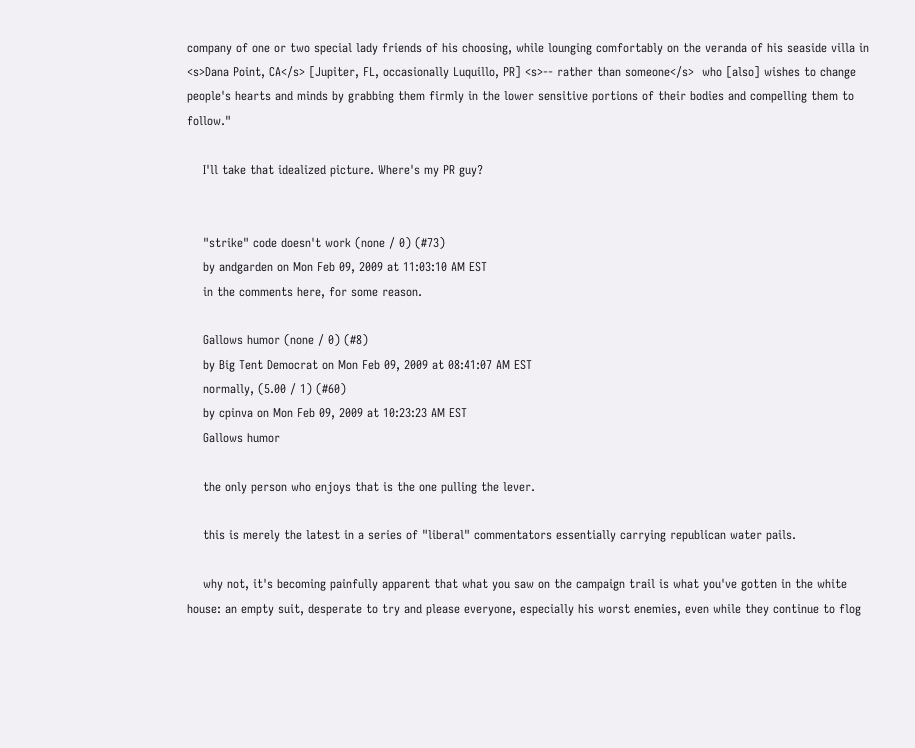company of one or two special lady friends of his choosing, while lounging comfortably on the veranda of his seaside villa in <s>Dana Point, CA</s> [Jupiter, FL, occasionally Luquillo, PR] <s>-- rather than someone</s>  who [also] wishes to change people's hearts and minds by grabbing them firmly in the lower sensitive portions of their bodies and compelling them to follow."

    I'll take that idealized picture. Where's my PR guy?


    "strike" code doesn't work (none / 0) (#73)
    by andgarden on Mon Feb 09, 2009 at 11:03:10 AM EST
    in the comments here, for some reason.

    Gallows humor (none / 0) (#8)
    by Big Tent Democrat on Mon Feb 09, 2009 at 08:41:07 AM EST
    normally, (5.00 / 1) (#60)
    by cpinva on Mon Feb 09, 2009 at 10:23:23 AM EST
    Gallows humor

    the only person who enjoys that is the one pulling the lever.

    this is merely the latest in a series of "liberal" commentators essentially carrying republican water pails.

    why not, it's becoming painfully apparent that what you saw on the campaign trail is what you've gotten in the white house: an empty suit, desperate to try and please everyone, especially his worst enemies, even while they continue to flog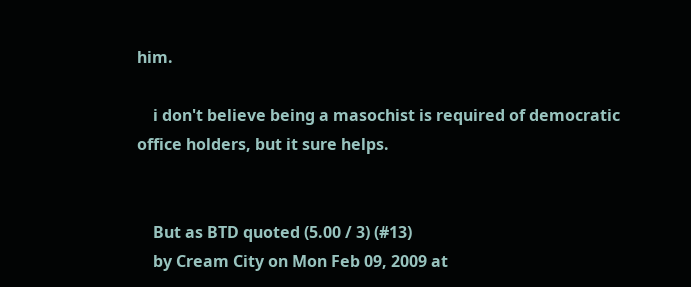him.

    i don't believe being a masochist is required of democratic office holders, but it sure helps.


    But as BTD quoted (5.00 / 3) (#13)
    by Cream City on Mon Feb 09, 2009 at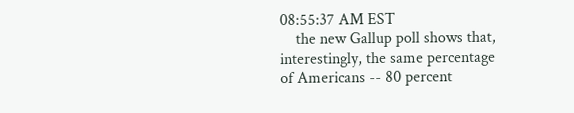08:55:37 AM EST
    the new Gallup poll shows that, interestingly, the same percentage of Americans -- 80 percent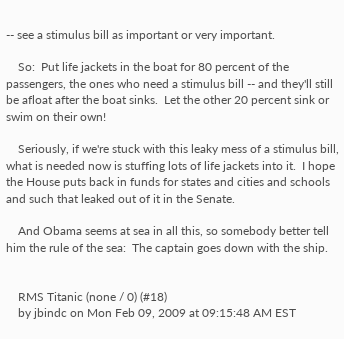-- see a stimulus bill as important or very important.

    So:  Put life jackets in the boat for 80 percent of the passengers, the ones who need a stimulus bill -- and they'll still be afloat after the boat sinks.  Let the other 20 percent sink or swim on their own!

    Seriously, if we're stuck with this leaky mess of a stimulus bill, what is needed now is stuffing lots of life jackets into it.  I hope the House puts back in funds for states and cities and schools and such that leaked out of it in the Senate.

    And Obama seems at sea in all this, so somebody better tell him the rule of the sea:  The captain goes down with the ship.


    RMS Titanic (none / 0) (#18)
    by jbindc on Mon Feb 09, 2009 at 09:15:48 AM EST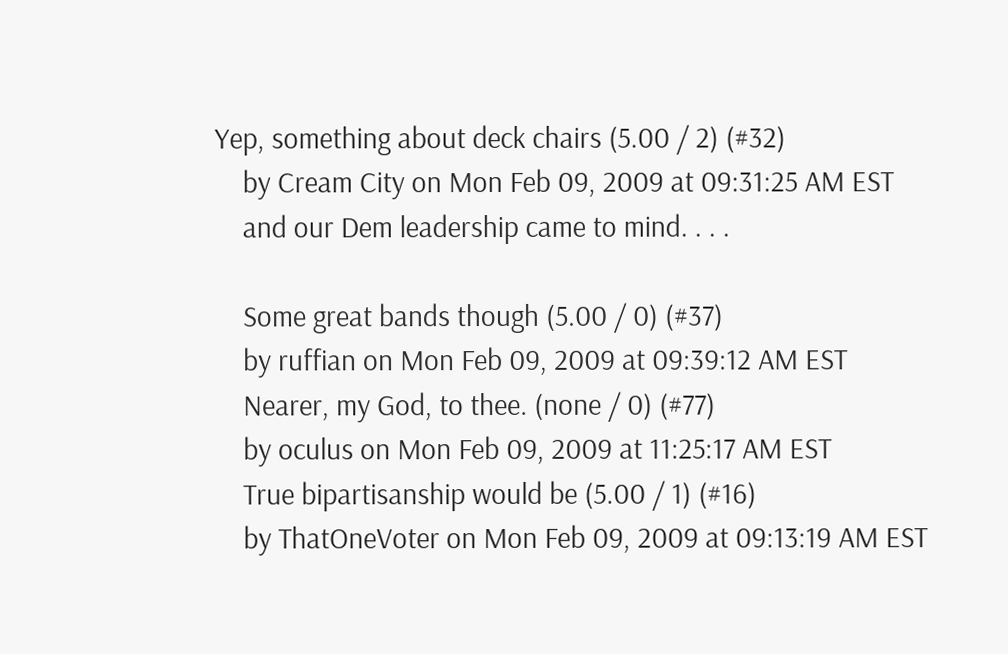Yep, something about deck chairs (5.00 / 2) (#32)
    by Cream City on Mon Feb 09, 2009 at 09:31:25 AM EST
    and our Dem leadership came to mind. . . .

    Some great bands though (5.00 / 0) (#37)
    by ruffian on Mon Feb 09, 2009 at 09:39:12 AM EST
    Nearer, my God, to thee. (none / 0) (#77)
    by oculus on Mon Feb 09, 2009 at 11:25:17 AM EST
    True bipartisanship would be (5.00 / 1) (#16)
    by ThatOneVoter on Mon Feb 09, 2009 at 09:13:19 AM EST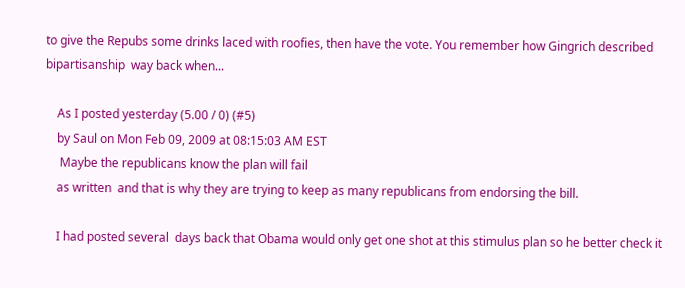to give the Repubs some drinks laced with roofies, then have the vote. You remember how Gingrich described bipartisanship  way back when...

    As I posted yesterday (5.00 / 0) (#5)
    by Saul on Mon Feb 09, 2009 at 08:15:03 AM EST
     Maybe the republicans know the plan will fail
    as written  and that is why they are trying to keep as many republicans from endorsing the bill.

    I had posted several  days back that Obama would only get one shot at this stimulus plan so he better check it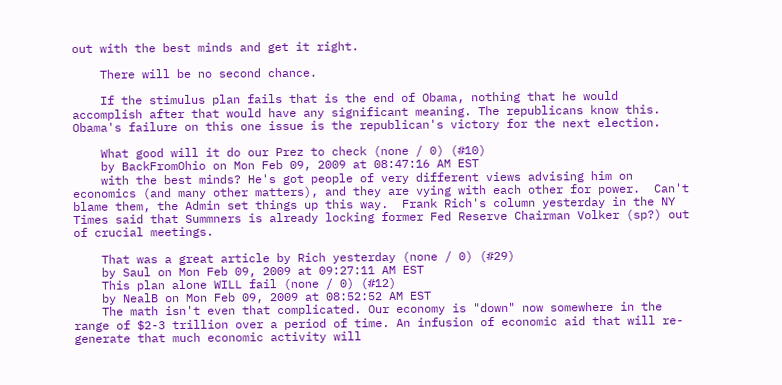out with the best minds and get it right.

    There will be no second chance.

    If the stimulus plan fails that is the end of Obama, nothing that he would accomplish after that would have any significant meaning. The republicans know this. Obama's failure on this one issue is the republican's victory for the next election.

    What good will it do our Prez to check (none / 0) (#10)
    by BackFromOhio on Mon Feb 09, 2009 at 08:47:16 AM EST
    with the best minds? He's got people of very different views advising him on economics (and many other matters), and they are vying with each other for power.  Can't blame them, the Admin set things up this way.  Frank Rich's column yesterday in the NY Times said that Summners is already locking former Fed Reserve Chairman Volker (sp?) out of crucial meetings.

    That was a great article by Rich yesterday (none / 0) (#29)
    by Saul on Mon Feb 09, 2009 at 09:27:11 AM EST
    This plan alone WILL fail (none / 0) (#12)
    by NealB on Mon Feb 09, 2009 at 08:52:52 AM EST
    The math isn't even that complicated. Our economy is "down" now somewhere in the range of $2-3 trillion over a period of time. An infusion of economic aid that will re-generate that much economic activity will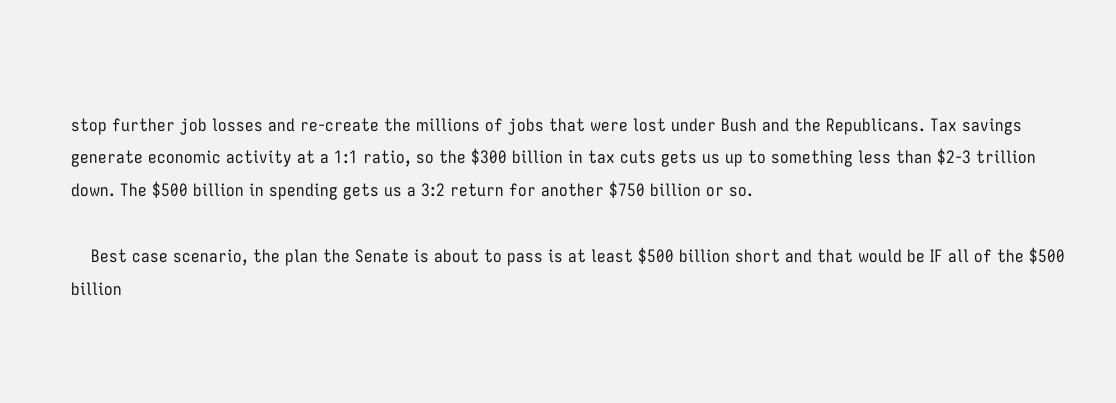stop further job losses and re-create the millions of jobs that were lost under Bush and the Republicans. Tax savings generate economic activity at a 1:1 ratio, so the $300 billion in tax cuts gets us up to something less than $2-3 trillion down. The $500 billion in spending gets us a 3:2 return for another $750 billion or so.

    Best case scenario, the plan the Senate is about to pass is at least $500 billion short and that would be IF all of the $500 billion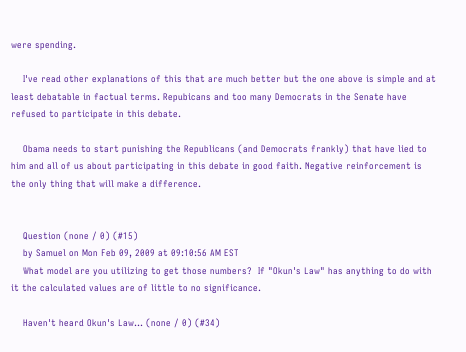were spending.

    I've read other explanations of this that are much better but the one above is simple and at least debatable in factual terms. Repubicans and too many Democrats in the Senate have refused to participate in this debate.

    Obama needs to start punishing the Republicans (and Democrats frankly) that have lied to him and all of us about participating in this debate in good faith. Negative reinforcement is the only thing that will make a difference.


    Question (none / 0) (#15)
    by Samuel on Mon Feb 09, 2009 at 09:10:56 AM EST
    What model are you utilizing to get those numbers?  If "Okun's Law" has anything to do with it the calculated values are of little to no significance.

    Haven't heard Okun's Law... (none / 0) (#34)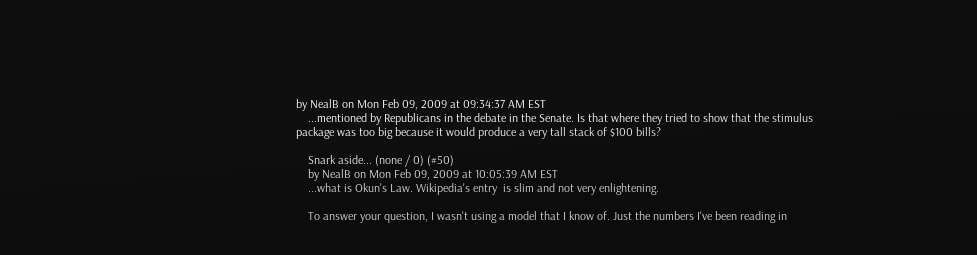by NealB on Mon Feb 09, 2009 at 09:34:37 AM EST
    ...mentioned by Republicans in the debate in the Senate. Is that where they tried to show that the stimulus package was too big because it would produce a very tall stack of $100 bills?

    Snark aside... (none / 0) (#50)
    by NealB on Mon Feb 09, 2009 at 10:05:39 AM EST
    ...what is Okun's Law. Wikipedia's entry  is slim and not very enlightening.

    To answer your question, I wasn't using a model that I know of. Just the numbers I've been reading in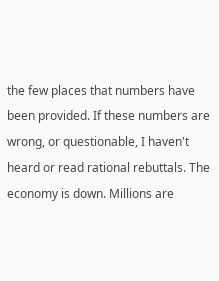the few places that numbers have been provided. If these numbers are wrong, or questionable, I haven't heard or read rational rebuttals. The economy is down. Millions are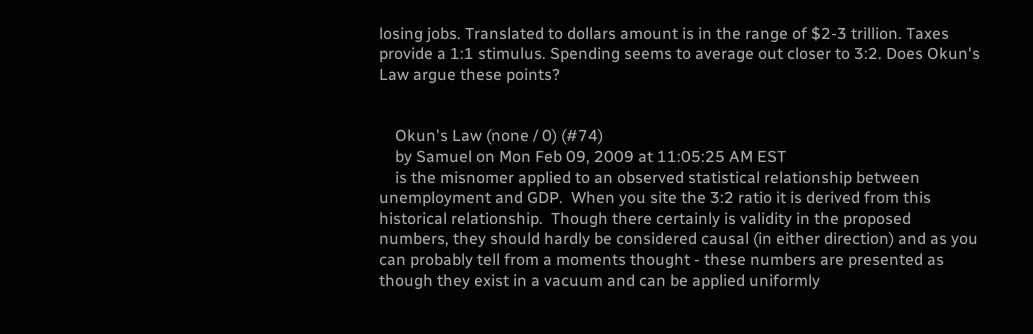losing jobs. Translated to dollars amount is in the range of $2-3 trillion. Taxes provide a 1:1 stimulus. Spending seems to average out closer to 3:2. Does Okun's Law argue these points?


    Okun's Law (none / 0) (#74)
    by Samuel on Mon Feb 09, 2009 at 11:05:25 AM EST
    is the misnomer applied to an observed statistical relationship between unemployment and GDP.  When you site the 3:2 ratio it is derived from this historical relationship.  Though there certainly is validity in the proposed numbers, they should hardly be considered causal (in either direction) and as you can probably tell from a moments thought - these numbers are presented as though they exist in a vacuum and can be applied uniformly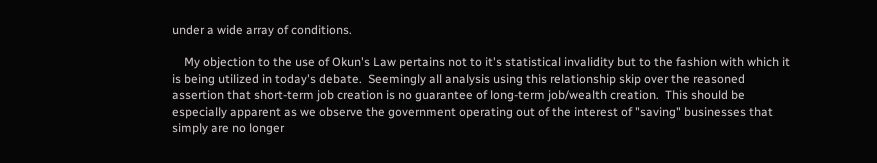under a wide array of conditions.

    My objection to the use of Okun's Law pertains not to it's statistical invalidity but to the fashion with which it is being utilized in today's debate.  Seemingly all analysis using this relationship skip over the reasoned assertion that short-term job creation is no guarantee of long-term job/wealth creation.  This should be especially apparent as we observe the government operating out of the interest of "saving" businesses that simply are no longer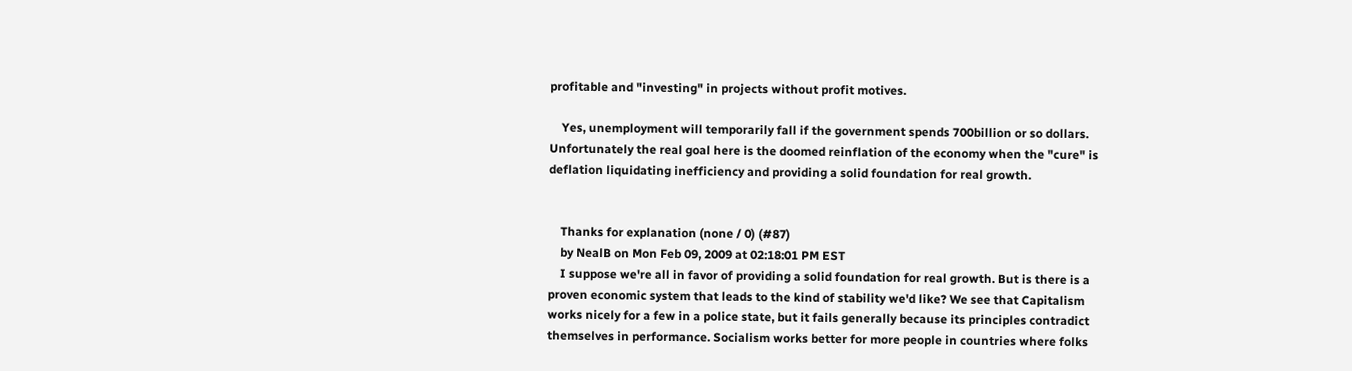profitable and "investing" in projects without profit motives.

    Yes, unemployment will temporarily fall if the government spends 700billion or so dollars.  Unfortunately the real goal here is the doomed reinflation of the economy when the "cure" is deflation liquidating inefficiency and providing a solid foundation for real growth.


    Thanks for explanation (none / 0) (#87)
    by NealB on Mon Feb 09, 2009 at 02:18:01 PM EST
    I suppose we're all in favor of providing a solid foundation for real growth. But is there is a proven economic system that leads to the kind of stability we'd like? We see that Capitalism works nicely for a few in a police state, but it fails generally because its principles contradict themselves in performance. Socialism works better for more people in countries where folks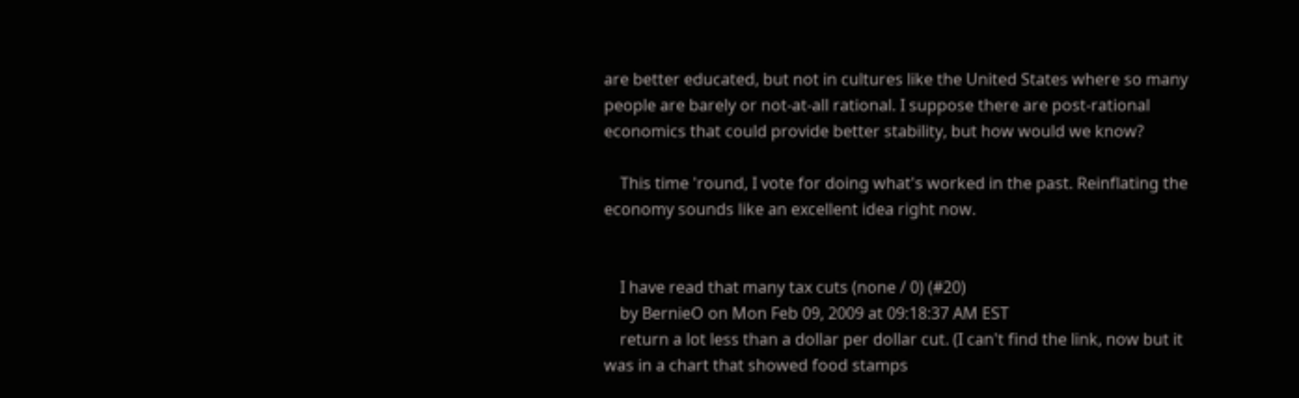are better educated, but not in cultures like the United States where so many people are barely or not-at-all rational. I suppose there are post-rational economics that could provide better stability, but how would we know?

    This time 'round, I vote for doing what's worked in the past. Reinflating the economy sounds like an excellent idea right now.


    I have read that many tax cuts (none / 0) (#20)
    by BernieO on Mon Feb 09, 2009 at 09:18:37 AM EST
    return a lot less than a dollar per dollar cut. (I can't find the link, now but it was in a chart that showed food stamps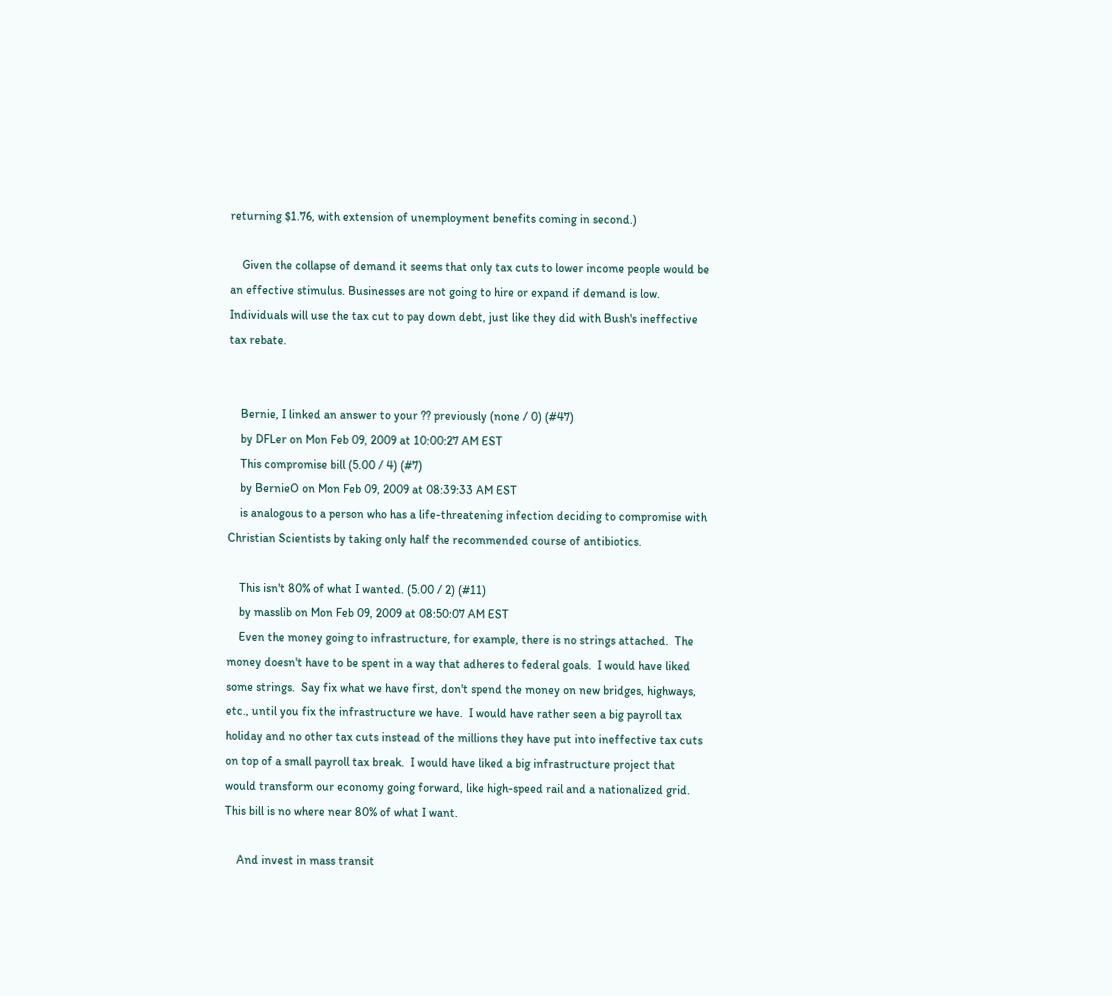returning $1.76, with extension of unemployment benefits coming in second.)

    Given the collapse of demand it seems that only tax cuts to lower income people would be an effective stimulus. Businesses are not going to hire or expand if demand is low. Individuals will use the tax cut to pay down debt, just like they did with Bush's ineffective tax rebate.


    Bernie, I linked an answer to your ?? previously (none / 0) (#47)
    by DFLer on Mon Feb 09, 2009 at 10:00:27 AM EST
    This compromise bill (5.00 / 4) (#7)
    by BernieO on Mon Feb 09, 2009 at 08:39:33 AM EST
    is analogous to a person who has a life-threatening infection deciding to compromise with  Christian Scientists by taking only half the recommended course of antibiotics.

    This isn't 80% of what I wanted. (5.00 / 2) (#11)
    by masslib on Mon Feb 09, 2009 at 08:50:07 AM EST
    Even the money going to infrastructure, for example, there is no strings attached.  The money doesn't have to be spent in a way that adheres to federal goals.  I would have liked some strings.  Say fix what we have first, don't spend the money on new bridges, highways, etc., until you fix the infrastructure we have.  I would have rather seen a big payroll tax holiday and no other tax cuts instead of the millions they have put into ineffective tax cuts on top of a small payroll tax break.  I would have liked a big infrastructure project that would transform our economy going forward, like high-speed rail and a nationalized grid.  This bill is no where near 80% of what I want.

    And invest in mass transit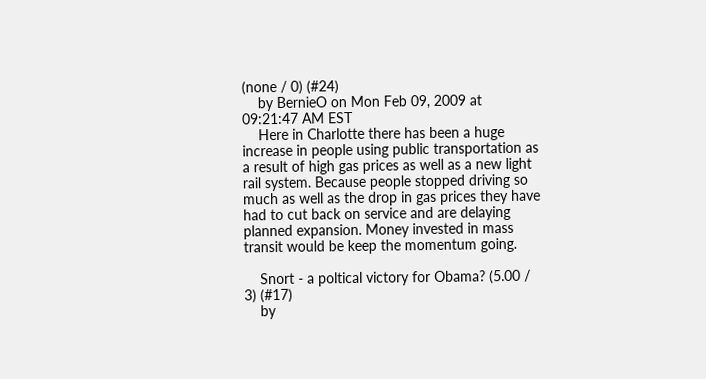(none / 0) (#24)
    by BernieO on Mon Feb 09, 2009 at 09:21:47 AM EST
    Here in Charlotte there has been a huge increase in people using public transportation as a result of high gas prices as well as a new light rail system. Because people stopped driving so much as well as the drop in gas prices they have had to cut back on service and are delaying planned expansion. Money invested in mass transit would be keep the momentum going.

    Snort - a poltical victory for Obama? (5.00 / 3) (#17)
    by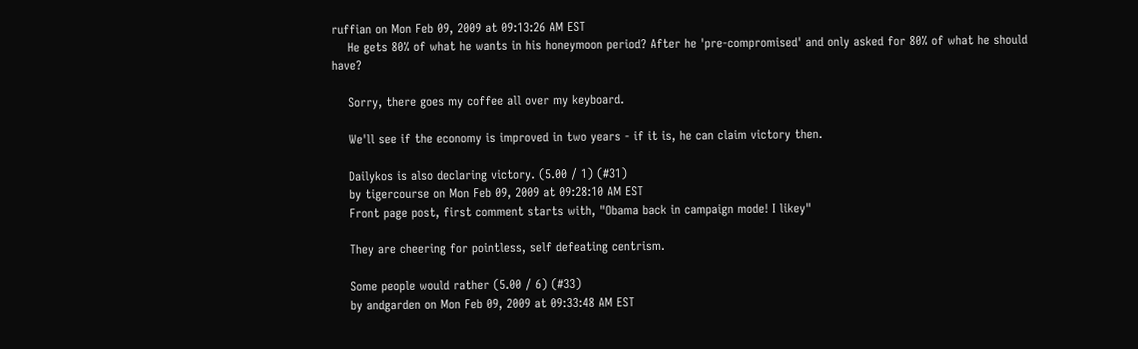ruffian on Mon Feb 09, 2009 at 09:13:26 AM EST
    He gets 80% of what he wants in his honeymoon period? After he 'pre-compromised' and only asked for 80% of what he should have?

    Sorry, there goes my coffee all over my keyboard.

    We'll see if the economy is improved in two years - if it is, he can claim victory then.

    Dailykos is also declaring victory. (5.00 / 1) (#31)
    by tigercourse on Mon Feb 09, 2009 at 09:28:10 AM EST
    Front page post, first comment starts with, "Obama back in campaign mode! I likey"

    They are cheering for pointless, self defeating centrism.

    Some people would rather (5.00 / 6) (#33)
    by andgarden on Mon Feb 09, 2009 at 09:33:48 AM EST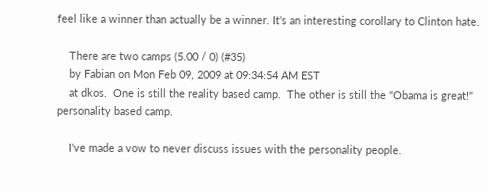feel like a winner than actually be a winner. It's an interesting corollary to Clinton hate.

    There are two camps (5.00 / 0) (#35)
    by Fabian on Mon Feb 09, 2009 at 09:34:54 AM EST
    at dkos.  One is still the reality based camp.  The other is still the "Obama is great!" personality based camp.

    I've made a vow to never discuss issues with the personality people.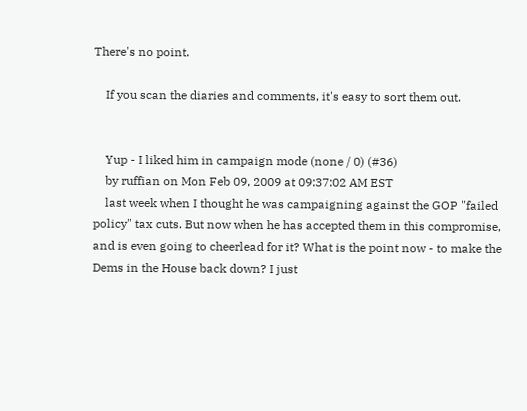There's no point.

    If you scan the diaries and comments, it's easy to sort them out.


    Yup - I liked him in campaign mode (none / 0) (#36)
    by ruffian on Mon Feb 09, 2009 at 09:37:02 AM EST
    last week when I thought he was campaigning against the GOP "failed policy" tax cuts. But now when he has accepted them in this compromise, and is even going to cheerlead for it? What is the point now - to make the Dems in the House back down? I just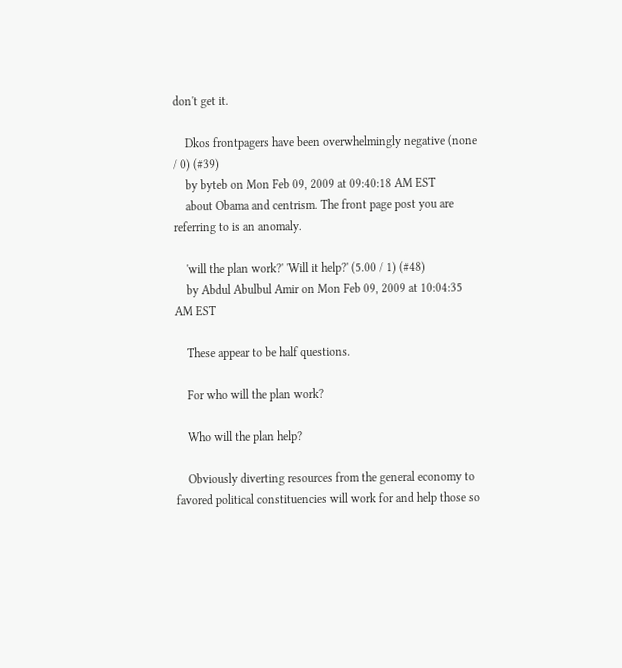don't get it.

    Dkos frontpagers have been overwhelmingly negative (none / 0) (#39)
    by byteb on Mon Feb 09, 2009 at 09:40:18 AM EST
    about Obama and centrism. The front page post you are referring to is an anomaly.

    'will the plan work?' 'Will it help?' (5.00 / 1) (#48)
    by Abdul Abulbul Amir on Mon Feb 09, 2009 at 10:04:35 AM EST

    These appear to be half questions.

    For who will the plan work?

    Who will the plan help?

    Obviously diverting resources from the general economy to favored political constituencies will work for and help those so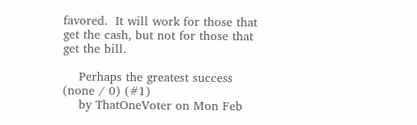favored.  It will work for those that get the cash, but not for those that get the bill.

    Perhaps the greatest success (none / 0) (#1)
    by ThatOneVoter on Mon Feb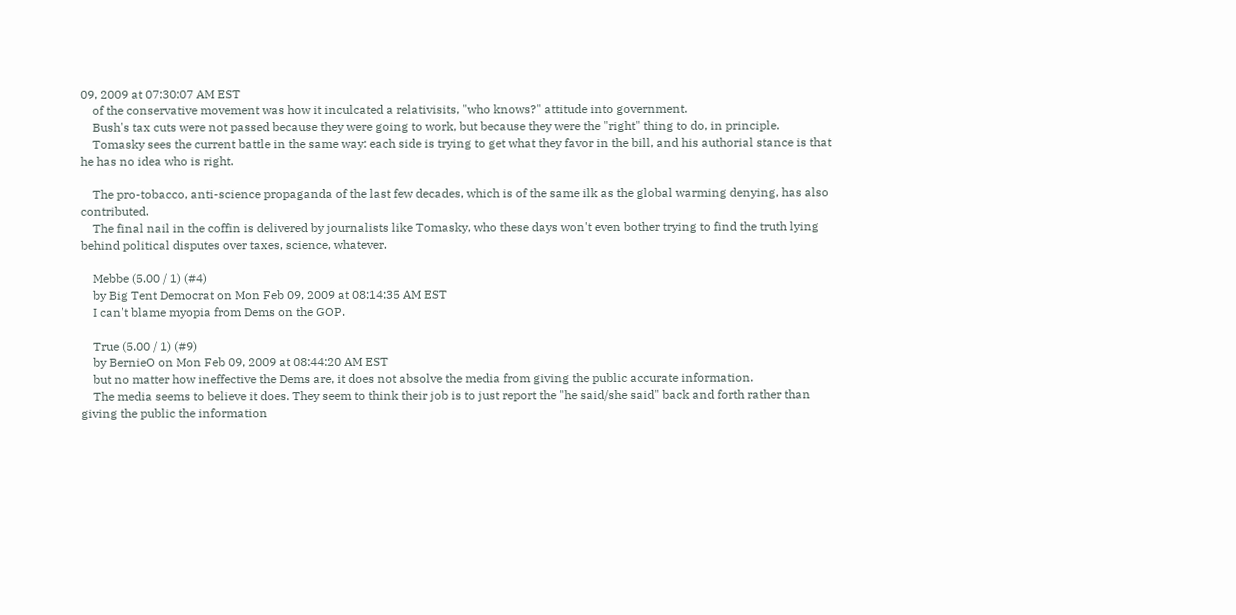09, 2009 at 07:30:07 AM EST
    of the conservative movement was how it inculcated a relativisits, "who knows?" attitude into government.
    Bush's tax cuts were not passed because they were going to work, but because they were the "right" thing to do, in principle.
    Tomasky sees the current battle in the same way: each side is trying to get what they favor in the bill, and his authorial stance is that he has no idea who is right.

    The pro-tobacco, anti-science propaganda of the last few decades, which is of the same ilk as the global warming denying, has also contributed.
    The final nail in the coffin is delivered by journalists like Tomasky, who these days won't even bother trying to find the truth lying behind political disputes over taxes, science, whatever.

    Mebbe (5.00 / 1) (#4)
    by Big Tent Democrat on Mon Feb 09, 2009 at 08:14:35 AM EST
    I can't blame myopia from Dems on the GOP.

    True (5.00 / 1) (#9)
    by BernieO on Mon Feb 09, 2009 at 08:44:20 AM EST
    but no matter how ineffective the Dems are, it does not absolve the media from giving the public accurate information.
    The media seems to believe it does. They seem to think their job is to just report the "he said/she said" back and forth rather than giving the public the information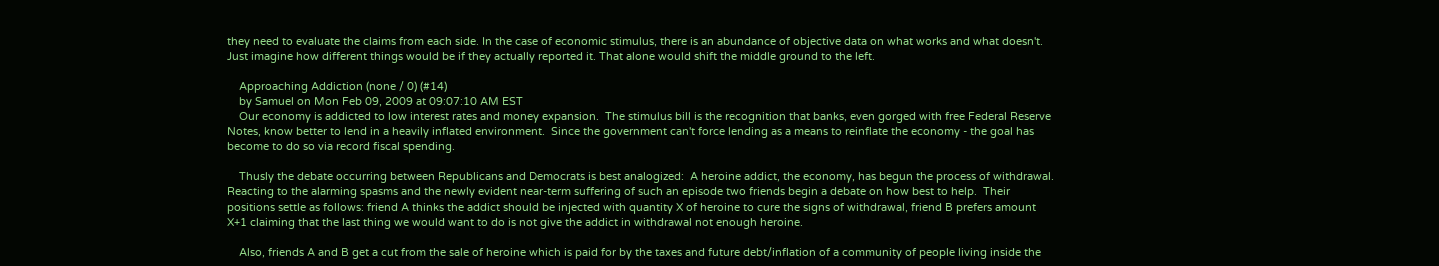they need to evaluate the claims from each side. In the case of economic stimulus, there is an abundance of objective data on what works and what doesn't. Just imagine how different things would be if they actually reported it. That alone would shift the middle ground to the left.

    Approaching Addiction (none / 0) (#14)
    by Samuel on Mon Feb 09, 2009 at 09:07:10 AM EST
    Our economy is addicted to low interest rates and money expansion.  The stimulus bill is the recognition that banks, even gorged with free Federal Reserve Notes, know better to lend in a heavily inflated environment.  Since the government can't force lending as a means to reinflate the economy - the goal has become to do so via record fiscal spending.

    Thusly the debate occurring between Republicans and Democrats is best analogized:  A heroine addict, the economy, has begun the process of withdrawal.  Reacting to the alarming spasms and the newly evident near-term suffering of such an episode two friends begin a debate on how best to help.  Their positions settle as follows: friend A thinks the addict should be injected with quantity X of heroine to cure the signs of withdrawal, friend B prefers amount X+1 claiming that the last thing we would want to do is not give the addict in withdrawal not enough heroine.

    Also, friends A and B get a cut from the sale of heroine which is paid for by the taxes and future debt/inflation of a community of people living inside the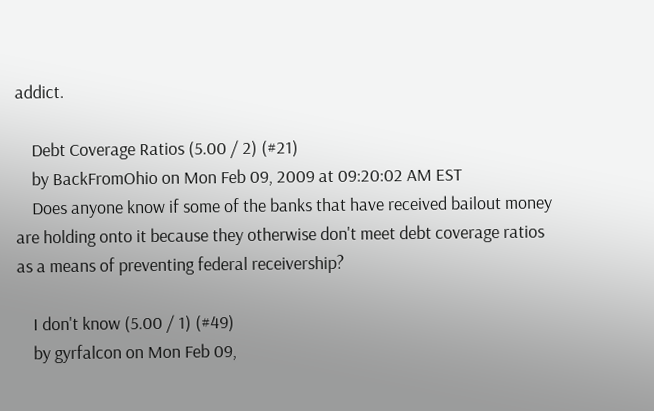addict.

    Debt Coverage Ratios (5.00 / 2) (#21)
    by BackFromOhio on Mon Feb 09, 2009 at 09:20:02 AM EST
    Does anyone know if some of the banks that have received bailout money are holding onto it because they otherwise don't meet debt coverage ratios as a means of preventing federal receivership?

    I don't know (5.00 / 1) (#49)
    by gyrfalcon on Mon Feb 09,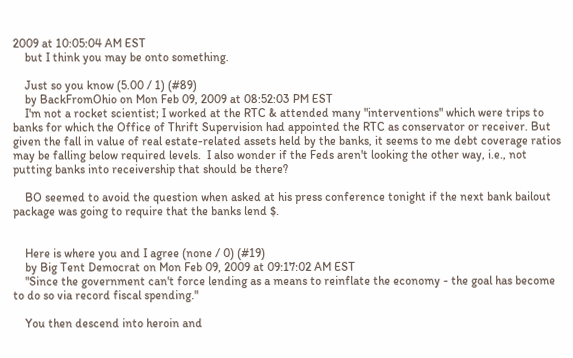2009 at 10:05:04 AM EST
    but I think you may be onto something.

    Just so you know (5.00 / 1) (#89)
    by BackFromOhio on Mon Feb 09, 2009 at 08:52:03 PM EST
    I'm not a rocket scientist; I worked at the RTC & attended many "interventions" which were trips to banks for which the Office of Thrift Supervision had appointed the RTC as conservator or receiver. But given the fall in value of real estate-related assets held by the banks, it seems to me debt coverage ratios may be falling below required levels.  I also wonder if the Feds aren't looking the other way, i.e., not putting banks into receivership that should be there?

    BO seemed to avoid the question when asked at his press conference tonight if the next bank bailout package was going to require that the banks lend $.


    Here is where you and I agree (none / 0) (#19)
    by Big Tent Democrat on Mon Feb 09, 2009 at 09:17:02 AM EST
    "Since the government can't force lending as a means to reinflate the economy - the goal has become to do so via record fiscal spending."

    You then descend into heroin and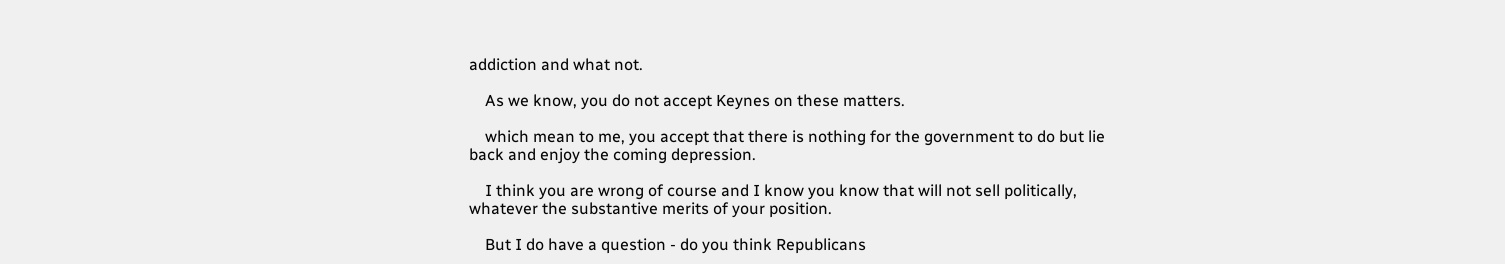addiction and what not.

    As we know, you do not accept Keynes on these matters.

    which mean to me, you accept that there is nothing for the government to do but lie back and enjoy the coming depression.

    I think you are wrong of course and I know you know that will not sell politically, whatever the substantive merits of your position.

    But I do have a question - do you think Republicans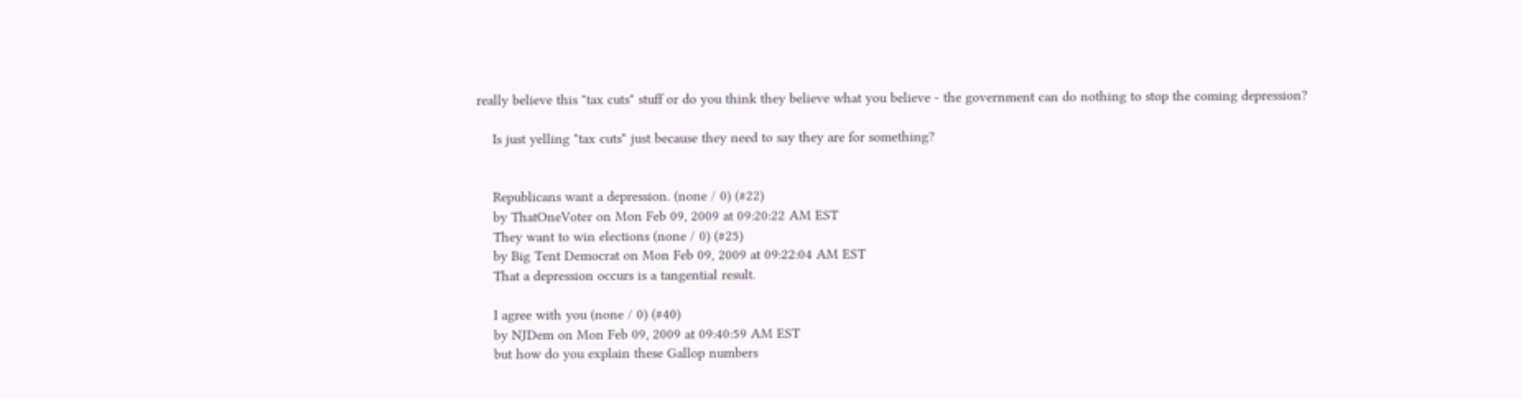really believe this "tax cuts" stuff or do you think they believe what you believe - the government can do nothing to stop the coming depression?

    Is just yelling "tax cuts" just because they need to say they are for something?


    Republicans want a depression. (none / 0) (#22)
    by ThatOneVoter on Mon Feb 09, 2009 at 09:20:22 AM EST
    They want to win elections (none / 0) (#25)
    by Big Tent Democrat on Mon Feb 09, 2009 at 09:22:04 AM EST
    That a depression occurs is a tangential result.

    I agree with you (none / 0) (#40)
    by NJDem on Mon Feb 09, 2009 at 09:40:59 AM EST
    but how do you explain these Gallop numbers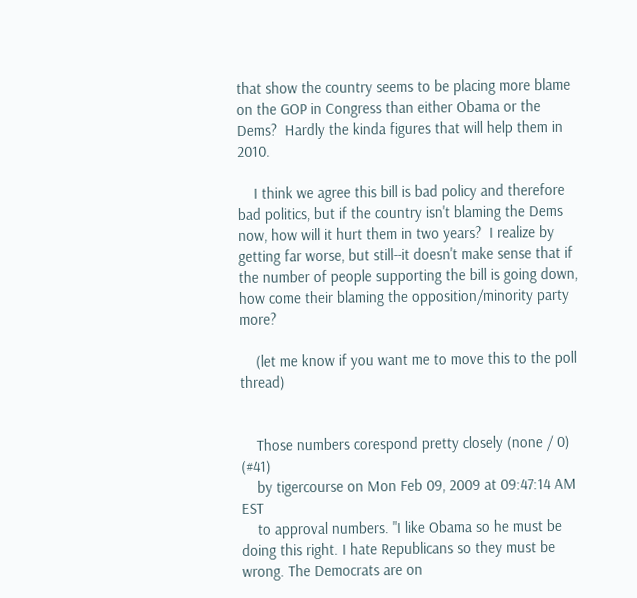that show the country seems to be placing more blame on the GOP in Congress than either Obama or the Dems?  Hardly the kinda figures that will help them in 2010.

    I think we agree this bill is bad policy and therefore bad politics, but if the country isn't blaming the Dems now, how will it hurt them in two years?  I realize by getting far worse, but still--it doesn't make sense that if the number of people supporting the bill is going down, how come their blaming the opposition/minority party more?

    (let me know if you want me to move this to the poll thread)


    Those numbers corespond pretty closely (none / 0) (#41)
    by tigercourse on Mon Feb 09, 2009 at 09:47:14 AM EST
    to approval numbers. "I like Obama so he must be doing this right. I hate Republicans so they must be wrong. The Democrats are on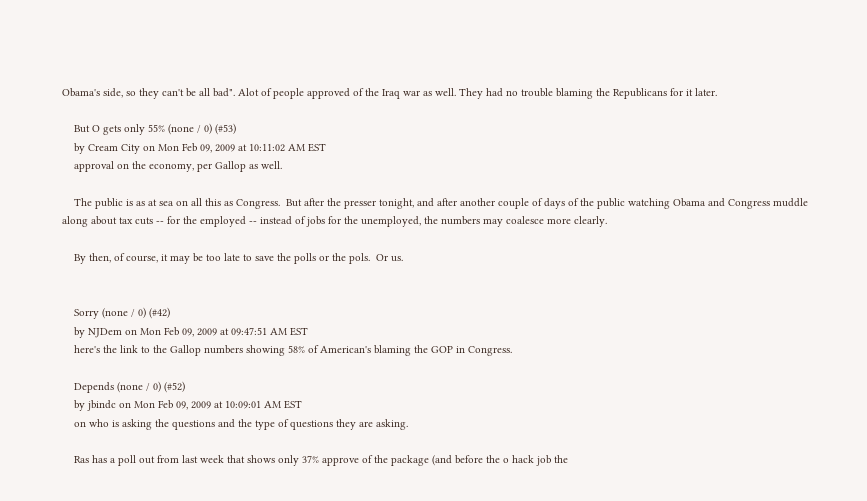Obama's side, so they can't be all bad". Alot of people approved of the Iraq war as well. They had no trouble blaming the Republicans for it later.

    But O gets only 55% (none / 0) (#53)
    by Cream City on Mon Feb 09, 2009 at 10:11:02 AM EST
    approval on the economy, per Gallop as well.

    The public is as at sea on all this as Congress.  But after the presser tonight, and after another couple of days of the public watching Obama and Congress muddle along about tax cuts -- for the employed -- instead of jobs for the unemployed, the numbers may coalesce more clearly.

    By then, of course, it may be too late to save the polls or the pols.  Or us.


    Sorry (none / 0) (#42)
    by NJDem on Mon Feb 09, 2009 at 09:47:51 AM EST
    here's the link to the Gallop numbers showing 58% of American's blaming the GOP in Congress.

    Depends (none / 0) (#52)
    by jbindc on Mon Feb 09, 2009 at 10:09:01 AM EST
    on who is asking the questions and the type of questions they are asking.

    Ras has a poll out from last week that shows only 37% approve of the package (and before the o hack job the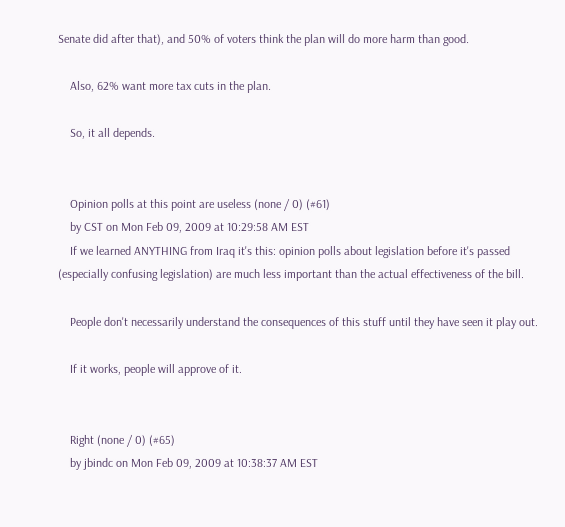Senate did after that), and 50% of voters think the plan will do more harm than good.

    Also, 62% want more tax cuts in the plan.

    So, it all depends.


    Opinion polls at this point are useless (none / 0) (#61)
    by CST on Mon Feb 09, 2009 at 10:29:58 AM EST
    If we learned ANYTHING from Iraq it's this: opinion polls about legislation before it's passed (especially confusing legislation) are much less important than the actual effectiveness of the bill.

    People don't necessarily understand the consequences of this stuff until they have seen it play out.

    If it works, people will approve of it.


    Right (none / 0) (#65)
    by jbindc on Mon Feb 09, 2009 at 10:38:37 AM EST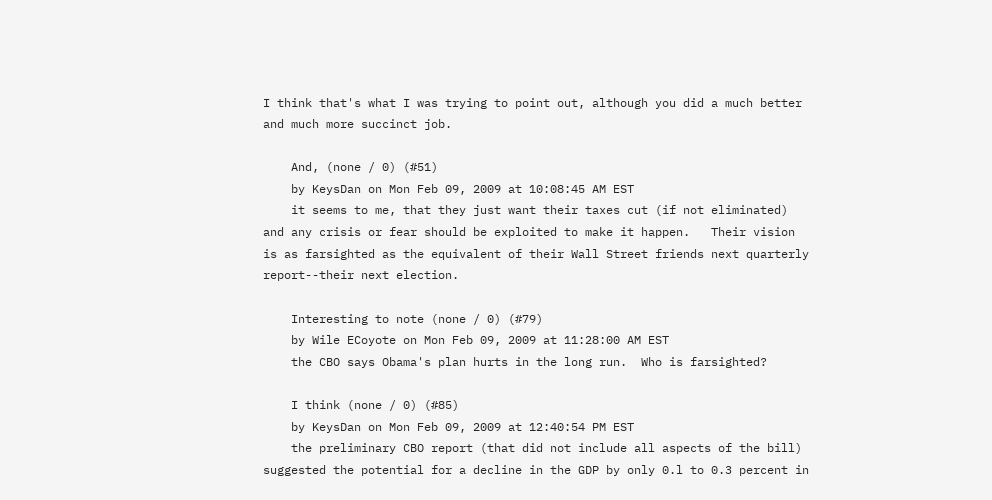I think that's what I was trying to point out, although you did a much better and much more succinct job.

    And, (none / 0) (#51)
    by KeysDan on Mon Feb 09, 2009 at 10:08:45 AM EST
    it seems to me, that they just want their taxes cut (if not eliminated) and any crisis or fear should be exploited to make it happen.   Their vision is as farsighted as the equivalent of their Wall Street friends next quarterly report--their next election.

    Interesting to note (none / 0) (#79)
    by Wile ECoyote on Mon Feb 09, 2009 at 11:28:00 AM EST
    the CBO says Obama's plan hurts in the long run.  Who is farsighted?

    I think (none / 0) (#85)
    by KeysDan on Mon Feb 09, 2009 at 12:40:54 PM EST
    the preliminary CBO report (that did not include all aspects of the bill) suggested the potential for a decline in the GDP by only 0.l to 0.3 percent in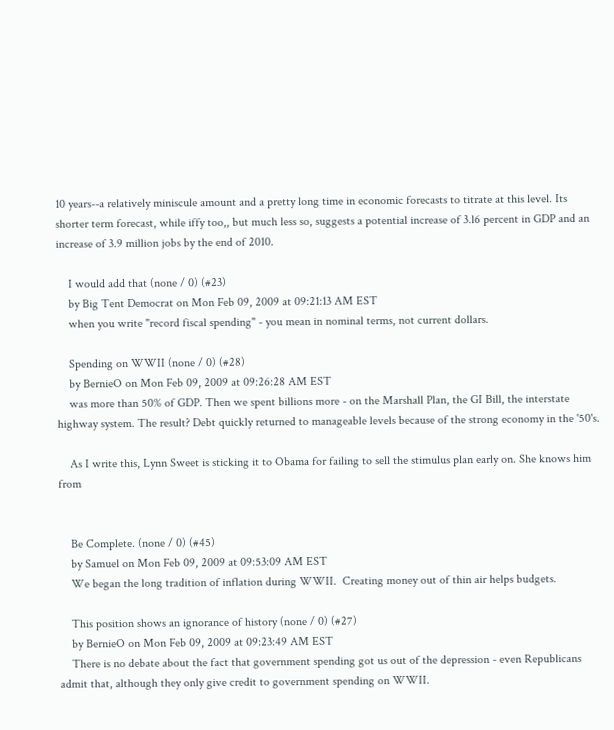10 years--a relatively miniscule amount and a pretty long time in economic forecasts to titrate at this level. Its shorter term forecast, while iffy too,, but much less so, suggests a potential increase of 3.l6 percent in GDP and an increase of 3.9 million jobs by the end of 2010.

    I would add that (none / 0) (#23)
    by Big Tent Democrat on Mon Feb 09, 2009 at 09:21:13 AM EST
    when you write "record fiscal spending" - you mean in nominal terms, not current dollars.

    Spending on WWII (none / 0) (#28)
    by BernieO on Mon Feb 09, 2009 at 09:26:28 AM EST
    was more than 50% of GDP. Then we spent billions more - on the Marshall Plan, the GI Bill, the interstate highway system. The result? Debt quickly returned to manageable levels because of the strong economy in the '50's.

    As I write this, Lynn Sweet is sticking it to Obama for failing to sell the stimulus plan early on. She knows him from


    Be Complete. (none / 0) (#45)
    by Samuel on Mon Feb 09, 2009 at 09:53:09 AM EST
    We began the long tradition of inflation during WWII.  Creating money out of thin air helps budgets.

    This position shows an ignorance of history (none / 0) (#27)
    by BernieO on Mon Feb 09, 2009 at 09:23:49 AM EST
    There is no debate about the fact that government spending got us out of the depression - even Republicans admit that, although they only give credit to government spending on WWII.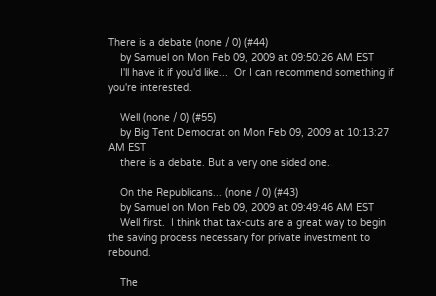There is a debate (none / 0) (#44)
    by Samuel on Mon Feb 09, 2009 at 09:50:26 AM EST
    I'll have it if you'd like...  Or I can recommend something if you're interested.

    Well (none / 0) (#55)
    by Big Tent Democrat on Mon Feb 09, 2009 at 10:13:27 AM EST
    there is a debate. But a very one sided one.

    On the Republicans... (none / 0) (#43)
    by Samuel on Mon Feb 09, 2009 at 09:49:46 AM EST
    Well first.  I think that tax-cuts are a great way to begin the saving process necessary for private investment to rebound.

    The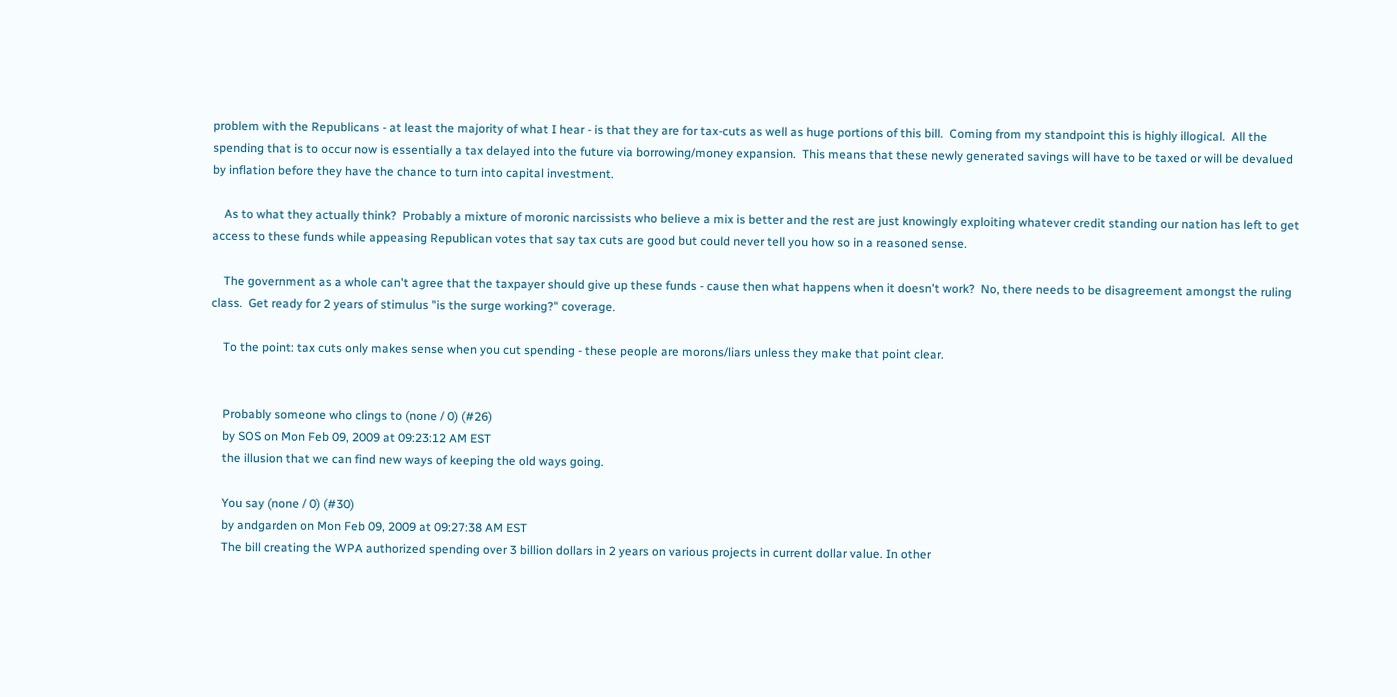problem with the Republicans - at least the majority of what I hear - is that they are for tax-cuts as well as huge portions of this bill.  Coming from my standpoint this is highly illogical.  All the spending that is to occur now is essentially a tax delayed into the future via borrowing/money expansion.  This means that these newly generated savings will have to be taxed or will be devalued by inflation before they have the chance to turn into capital investment.

    As to what they actually think?  Probably a mixture of moronic narcissists who believe a mix is better and the rest are just knowingly exploiting whatever credit standing our nation has left to get access to these funds while appeasing Republican votes that say tax cuts are good but could never tell you how so in a reasoned sense.

    The government as a whole can't agree that the taxpayer should give up these funds - cause then what happens when it doesn't work?  No, there needs to be disagreement amongst the ruling class.  Get ready for 2 years of stimulus "is the surge working?" coverage.

    To the point: tax cuts only makes sense when you cut spending - these people are morons/liars unless they make that point clear.


    Probably someone who clings to (none / 0) (#26)
    by SOS on Mon Feb 09, 2009 at 09:23:12 AM EST
    the illusion that we can find new ways of keeping the old ways going.

    You say (none / 0) (#30)
    by andgarden on Mon Feb 09, 2009 at 09:27:38 AM EST
    The bill creating the WPA authorized spending over 3 billion dollars in 2 years on various projects in current dollar value. In other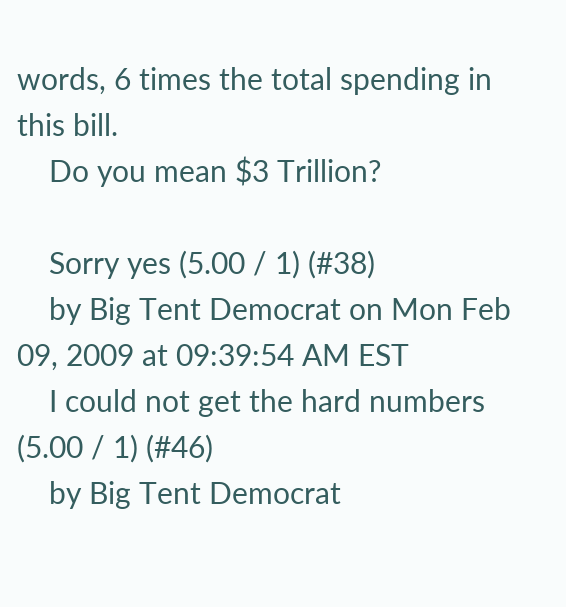words, 6 times the total spending in this bill.
    Do you mean $3 Trillion?

    Sorry yes (5.00 / 1) (#38)
    by Big Tent Democrat on Mon Feb 09, 2009 at 09:39:54 AM EST
    I could not get the hard numbers (5.00 / 1) (#46)
    by Big Tent Democrat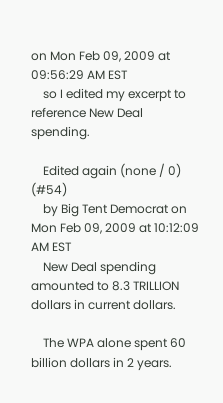on Mon Feb 09, 2009 at 09:56:29 AM EST
    so I edited my excerpt to reference New Deal spending.

    Edited again (none / 0) (#54)
    by Big Tent Democrat on Mon Feb 09, 2009 at 10:12:09 AM EST
    New Deal spending amounted to 8.3 TRILLION dollars in current dollars.

    The WPA alone spent 60 billion dollars in 2 years.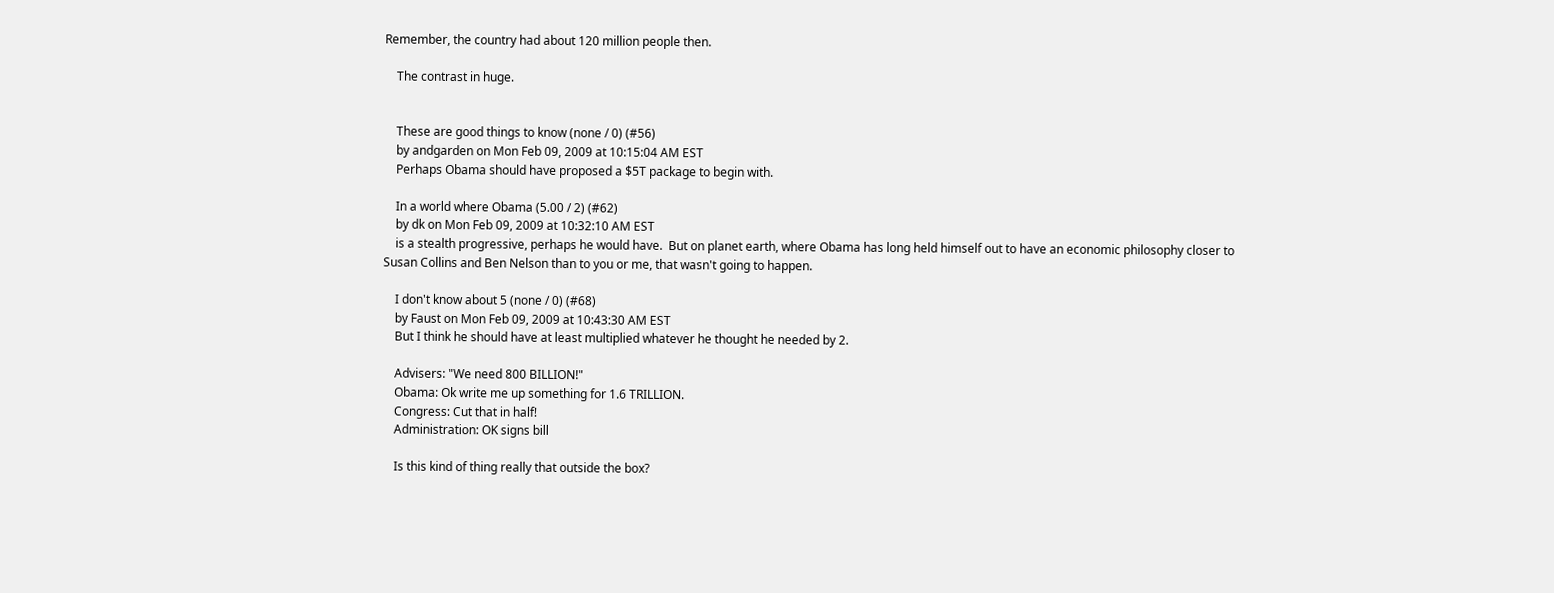Remember, the country had about 120 million people then.

    The contrast in huge.


    These are good things to know (none / 0) (#56)
    by andgarden on Mon Feb 09, 2009 at 10:15:04 AM EST
    Perhaps Obama should have proposed a $5T package to begin with.

    In a world where Obama (5.00 / 2) (#62)
    by dk on Mon Feb 09, 2009 at 10:32:10 AM EST
    is a stealth progressive, perhaps he would have.  But on planet earth, where Obama has long held himself out to have an economic philosophy closer to Susan Collins and Ben Nelson than to you or me, that wasn't going to happen.

    I don't know about 5 (none / 0) (#68)
    by Faust on Mon Feb 09, 2009 at 10:43:30 AM EST
    But I think he should have at least multiplied whatever he thought he needed by 2.

    Advisers: "We need 800 BILLION!"
    Obama: Ok write me up something for 1.6 TRILLION.
    Congress: Cut that in half!
    Administration: OK signs bill

    Is this kind of thing really that outside the box?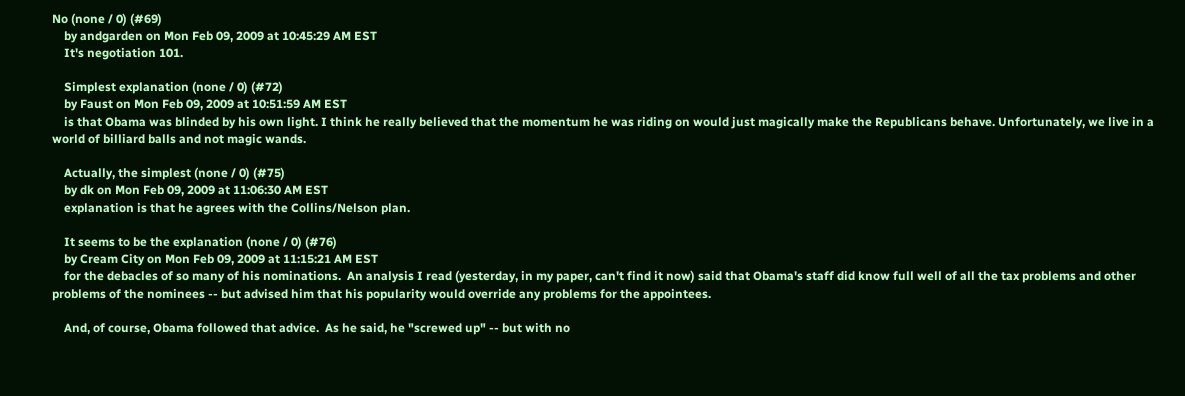No (none / 0) (#69)
    by andgarden on Mon Feb 09, 2009 at 10:45:29 AM EST
    It's negotiation 101.

    Simplest explanation (none / 0) (#72)
    by Faust on Mon Feb 09, 2009 at 10:51:59 AM EST
    is that Obama was blinded by his own light. I think he really believed that the momentum he was riding on would just magically make the Republicans behave. Unfortunately, we live in a world of billiard balls and not magic wands.

    Actually, the simplest (none / 0) (#75)
    by dk on Mon Feb 09, 2009 at 11:06:30 AM EST
    explanation is that he agrees with the Collins/Nelson plan.

    It seems to be the explanation (none / 0) (#76)
    by Cream City on Mon Feb 09, 2009 at 11:15:21 AM EST
    for the debacles of so many of his nominations.  An analysis I read (yesterday, in my paper, can't find it now) said that Obama's staff did know full well of all the tax problems and other problems of the nominees -- but advised him that his popularity would override any problems for the appointees.

    And, of course, Obama followed that advice.  As he said, he "screwed up" -- but with no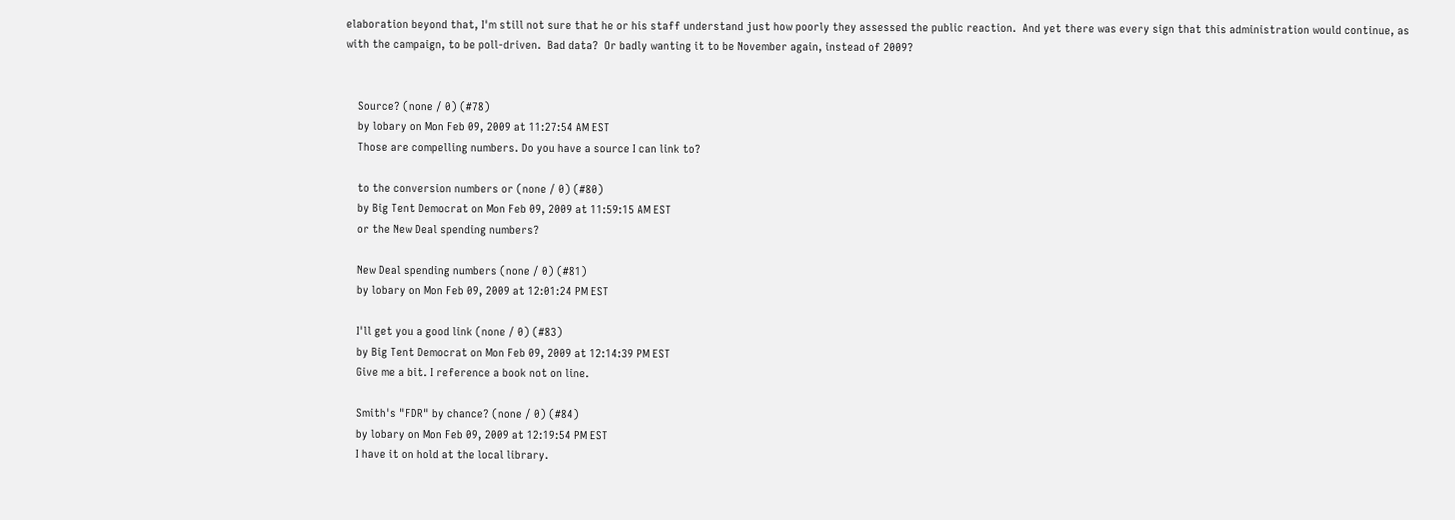elaboration beyond that, I'm still not sure that he or his staff understand just how poorly they assessed the public reaction.  And yet there was every sign that this administration would continue, as with the campaign, to be poll-driven.  Bad data?  Or badly wanting it to be November again, instead of 2009?


    Source? (none / 0) (#78)
    by lobary on Mon Feb 09, 2009 at 11:27:54 AM EST
    Those are compelling numbers. Do you have a source I can link to?

    to the conversion numbers or (none / 0) (#80)
    by Big Tent Democrat on Mon Feb 09, 2009 at 11:59:15 AM EST
    or the New Deal spending numbers?

    New Deal spending numbers (none / 0) (#81)
    by lobary on Mon Feb 09, 2009 at 12:01:24 PM EST

    I'll get you a good link (none / 0) (#83)
    by Big Tent Democrat on Mon Feb 09, 2009 at 12:14:39 PM EST
    Give me a bit. I reference a book not on line.

    Smith's "FDR" by chance? (none / 0) (#84)
    by lobary on Mon Feb 09, 2009 at 12:19:54 PM EST
    I have it on hold at the local library.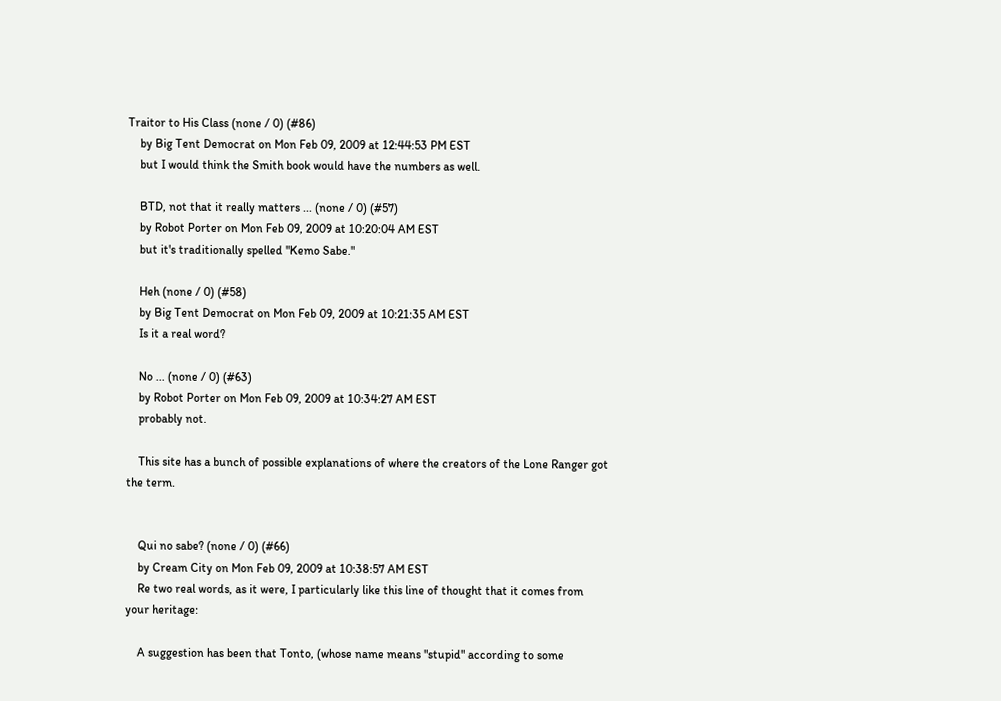Traitor to His Class (none / 0) (#86)
    by Big Tent Democrat on Mon Feb 09, 2009 at 12:44:53 PM EST
    but I would think the Smith book would have the numbers as well.

    BTD, not that it really matters ... (none / 0) (#57)
    by Robot Porter on Mon Feb 09, 2009 at 10:20:04 AM EST
    but it's traditionally spelled "Kemo Sabe."

    Heh (none / 0) (#58)
    by Big Tent Democrat on Mon Feb 09, 2009 at 10:21:35 AM EST
    Is it a real word?

    No ... (none / 0) (#63)
    by Robot Porter on Mon Feb 09, 2009 at 10:34:27 AM EST
    probably not.

    This site has a bunch of possible explanations of where the creators of the Lone Ranger got the term.


    Qui no sabe? (none / 0) (#66)
    by Cream City on Mon Feb 09, 2009 at 10:38:57 AM EST
    Re two real words, as it were, I particularly like this line of thought that it comes from your heritage:

    A suggestion has been that Tonto, (whose name means "stupid" according to some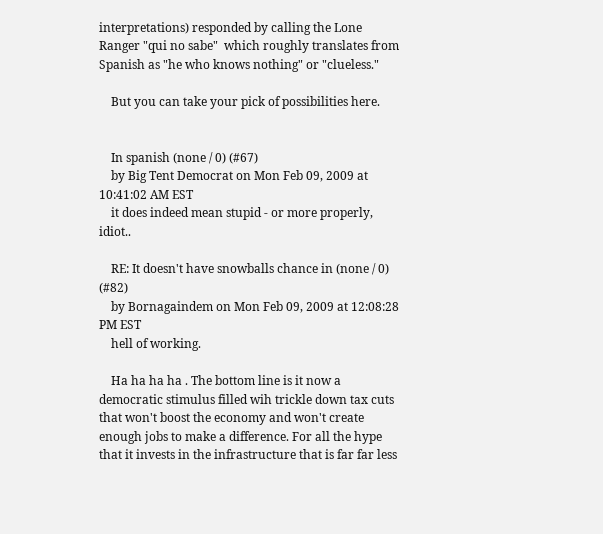interpretations) responded by calling the Lone Ranger "qui no sabe"  which roughly translates from Spanish as "he who knows nothing" or "clueless."

    But you can take your pick of possibilities here.


    In spanish (none / 0) (#67)
    by Big Tent Democrat on Mon Feb 09, 2009 at 10:41:02 AM EST
    it does indeed mean stupid - or more properly, idiot..

    RE: It doesn't have snowballs chance in (none / 0) (#82)
    by Bornagaindem on Mon Feb 09, 2009 at 12:08:28 PM EST
    hell of working.

    Ha ha ha ha . The bottom line is it now a democratic stimulus filled wih trickle down tax cuts that won't boost the economy and won't create enough jobs to make a difference. For all the hype that it invests in the infrastructure that is far far less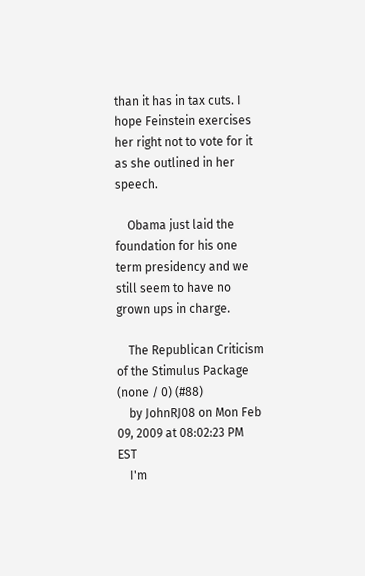than it has in tax cuts. I hope Feinstein exercises her right not to vote for it as she outlined in her speech.

    Obama just laid the foundation for his one term presidency and we still seem to have no grown ups in charge.

    The Republican Criticism of the Stimulus Package (none / 0) (#88)
    by JohnRJ08 on Mon Feb 09, 2009 at 08:02:23 PM EST
    I'm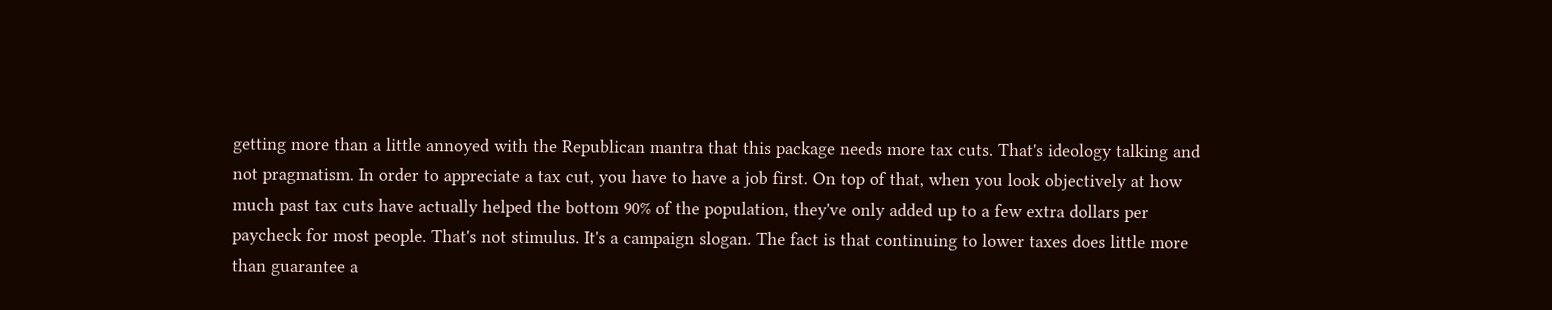getting more than a little annoyed with the Republican mantra that this package needs more tax cuts. That's ideology talking and not pragmatism. In order to appreciate a tax cut, you have to have a job first. On top of that, when you look objectively at how much past tax cuts have actually helped the bottom 90% of the population, they've only added up to a few extra dollars per paycheck for most people. That's not stimulus. It's a campaign slogan. The fact is that continuing to lower taxes does little more than guarantee a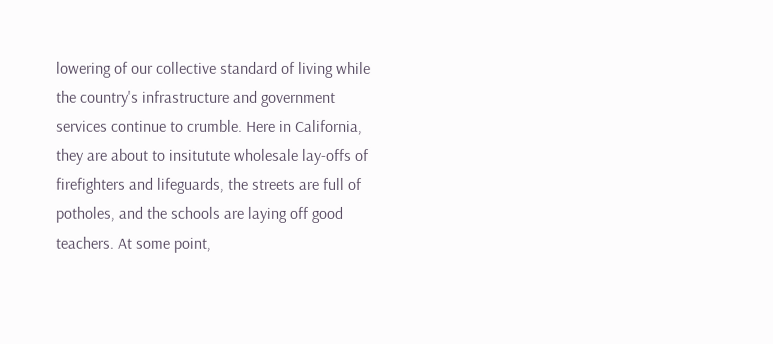lowering of our collective standard of living while the country's infrastructure and government services continue to crumble. Here in California, they are about to insitutute wholesale lay-offs of firefighters and lifeguards, the streets are full of potholes, and the schools are laying off good teachers. At some point,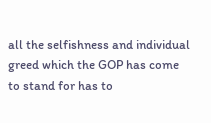all the selfishness and individual greed which the GOP has come to stand for has to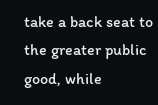take a back seat to the greater public good, while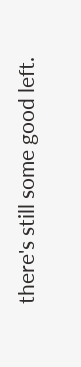there's still some good left.